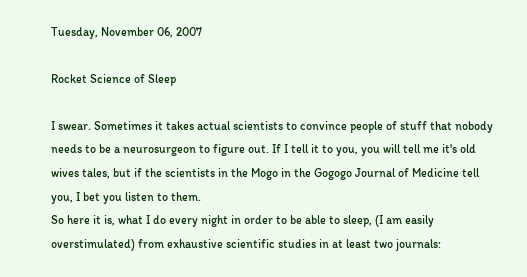Tuesday, November 06, 2007

Rocket Science of Sleep

I swear. Sometimes it takes actual scientists to convince people of stuff that nobody needs to be a neurosurgeon to figure out. If I tell it to you, you will tell me it's old wives tales, but if the scientists in the Mogo in the Gogogo Journal of Medicine tell you, I bet you listen to them.
So here it is, what I do every night in order to be able to sleep, (I am easily overstimulated) from exhaustive scientific studies in at least two journals: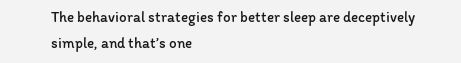The behavioral strategies for better sleep are deceptively simple, and that’s one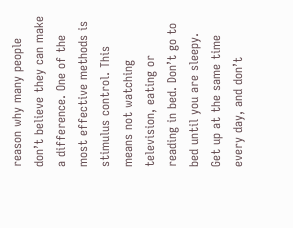reason why many people don’t believe they can make a difference. One of the most effective methods is stimulus control. This means not watching television, eating or reading in bed. Don’t go to bed until you are sleepy. Get up at the same time every day, and don’t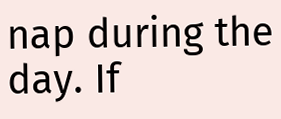nap during the day. If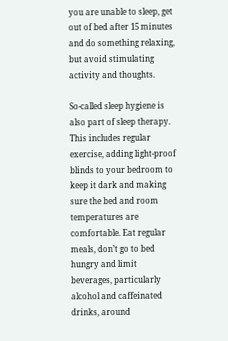you are unable to sleep, get out of bed after 15 minutes and do something relaxing, but avoid stimulating activity and thoughts.

So-called sleep hygiene is also part of sleep therapy. This includes regular exercise, adding light-proof blinds to your bedroom to keep it dark and making sure the bed and room temperatures are comfortable. Eat regular meals, don’t go to bed hungry and limit beverages, particularly alcohol and caffeinated drinks, around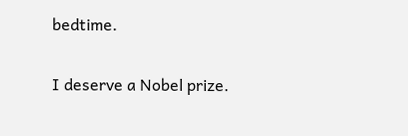bedtime.

I deserve a Nobel prize.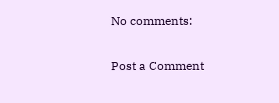No comments:

Post a Comment